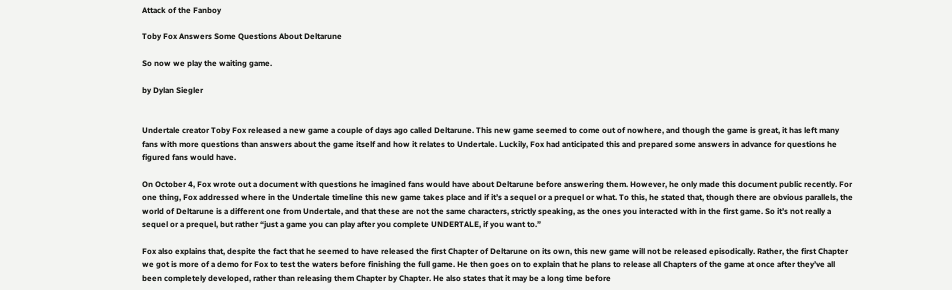Attack of the Fanboy

Toby Fox Answers Some Questions About Deltarune

So now we play the waiting game.

by Dylan Siegler


Undertale creator Toby Fox released a new game a couple of days ago called Deltarune. This new game seemed to come out of nowhere, and though the game is great, it has left many fans with more questions than answers about the game itself and how it relates to Undertale. Luckily, Fox had anticipated this and prepared some answers in advance for questions he figured fans would have.

On October 4, Fox wrote out a document with questions he imagined fans would have about Deltarune before answering them. However, he only made this document public recently. For one thing, Fox addressed where in the Undertale timeline this new game takes place and if it’s a sequel or a prequel or what. To this, he stated that, though there are obvious parallels, the world of Deltarune is a different one from Undertale, and that these are not the same characters, strictly speaking, as the ones you interacted with in the first game. So it’s not really a sequel or a prequel, but rather “just a game you can play after you complete UNDERTALE, if you want to.”

Fox also explains that, despite the fact that he seemed to have released the first Chapter of Deltarune on its own, this new game will not be released episodically. Rather, the first Chapter we got is more of a demo for Fox to test the waters before finishing the full game. He then goes on to explain that he plans to release all Chapters of the game at once after they’ve all been completely developed, rather than releasing them Chapter by Chapter. He also states that it may be a long time before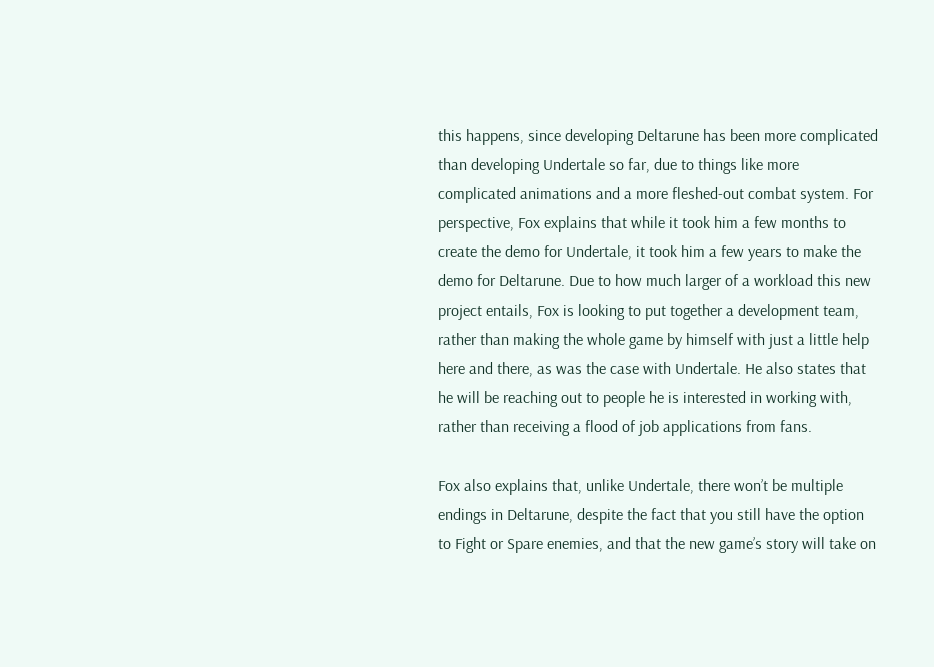this happens, since developing Deltarune has been more complicated than developing Undertale so far, due to things like more complicated animations and a more fleshed-out combat system. For perspective, Fox explains that while it took him a few months to create the demo for Undertale, it took him a few years to make the demo for Deltarune. Due to how much larger of a workload this new project entails, Fox is looking to put together a development team, rather than making the whole game by himself with just a little help here and there, as was the case with Undertale. He also states that he will be reaching out to people he is interested in working with, rather than receiving a flood of job applications from fans.

Fox also explains that, unlike Undertale, there won’t be multiple endings in Deltarune, despite the fact that you still have the option to Fight or Spare enemies, and that the new game’s story will take on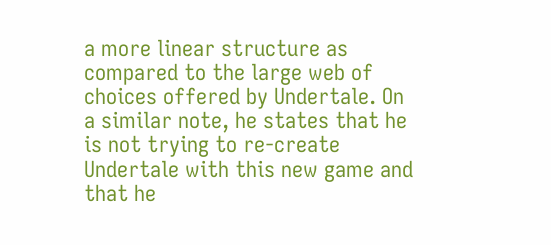a more linear structure as compared to the large web of choices offered by Undertale. On a similar note, he states that he is not trying to re-create Undertale with this new game and that he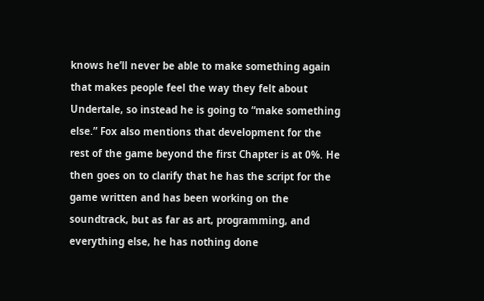knows he’ll never be able to make something again that makes people feel the way they felt about Undertale, so instead he is going to “make something else.” Fox also mentions that development for the rest of the game beyond the first Chapter is at 0%. He then goes on to clarify that he has the script for the game written and has been working on the soundtrack, but as far as art, programming, and everything else, he has nothing done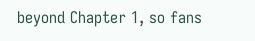beyond Chapter 1, so fans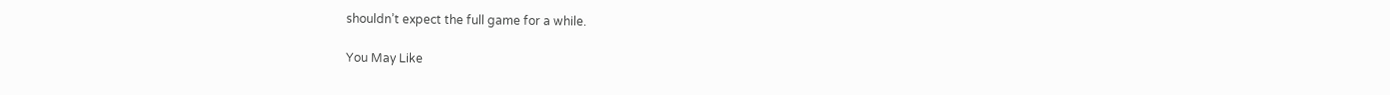shouldn’t expect the full game for a while.

You May Like